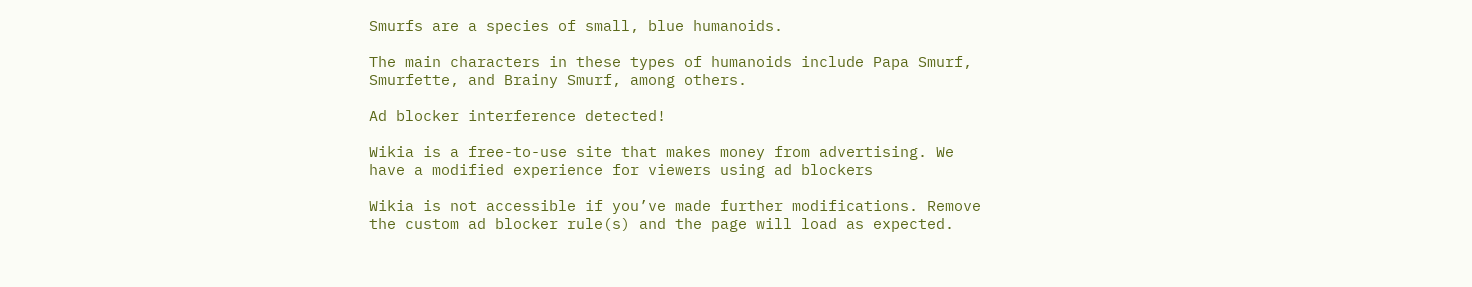Smurfs are a species of small, blue humanoids.

The main characters in these types of humanoids include Papa Smurf, Smurfette, and Brainy Smurf, among others.

Ad blocker interference detected!

Wikia is a free-to-use site that makes money from advertising. We have a modified experience for viewers using ad blockers

Wikia is not accessible if you’ve made further modifications. Remove the custom ad blocker rule(s) and the page will load as expected.